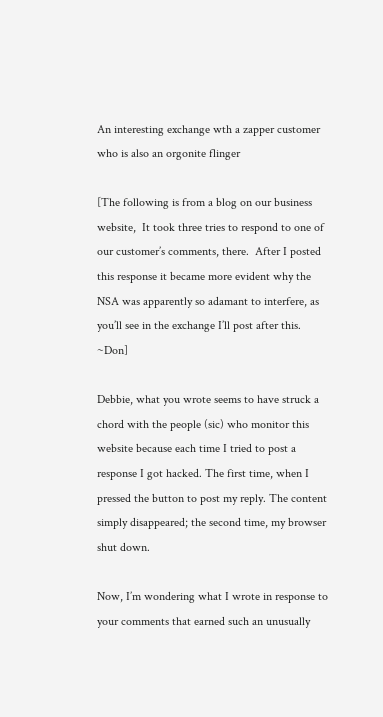An interesting exchange wth a zapper customer who is also an orgonite flinger

[The following is from a blog on our business website,  It took three tries to respond to one of our customer’s comments, there.  After I posted this response it became more evident why the NSA was apparently so adamant to interfere, as you’ll see in the exchange I’ll post after this.   ~Don]

Debbie, what you wrote seems to have struck a chord with the people (sic) who monitor this website because each time I tried to post a response I got hacked. The first time, when I pressed the button to post my reply. The content simply disappeared; the second time, my browser shut down.

Now, I’m wondering what I wrote in response to your comments that earned such an unusually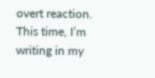overt reaction. This time, I’m writing in my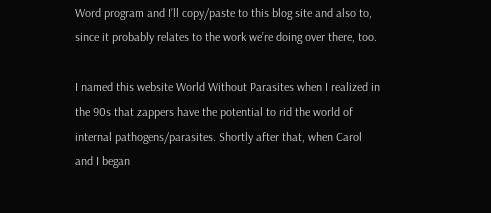Word program and I’ll copy/paste to this blog site and also to, since it probably relates to the work we’re doing over there, too.

I named this website World Without Parasites when I realized in the 90s that zappers have the potential to rid the world of internal pathogens/parasites. Shortly after that, when Carol and I began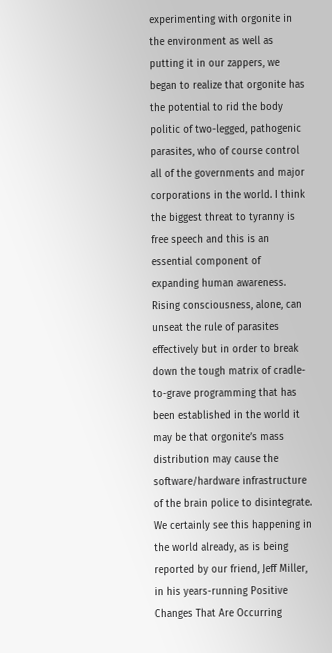experimenting with orgonite in the environment as well as putting it in our zappers, we began to realize that orgonite has the potential to rid the body politic of two-legged, pathogenic parasites, who of course control all of the governments and major corporations in the world. I think the biggest threat to tyranny is free speech and this is an essential component of expanding human awareness.  Rising consciousness, alone, can unseat the rule of parasites effectively but in order to break down the tough matrix of cradle-to-grave programming that has been established in the world it may be that orgonite’s mass distribution may cause the software/hardware infrastructure of the brain police to disintegrate.  We certainly see this happening in the world already, as is being reported by our friend, Jeff Miller, in his years-running Positive Changes That Are Occurring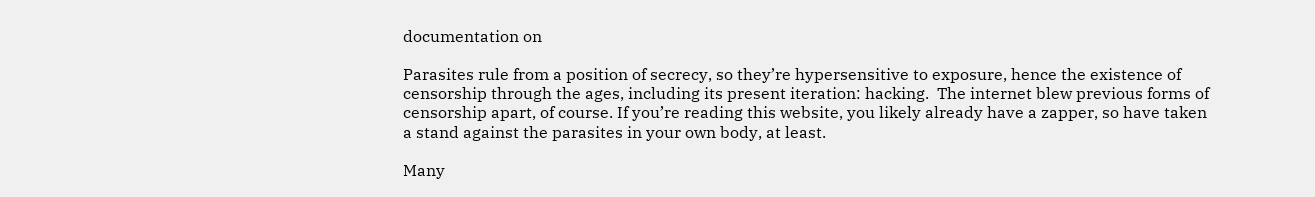documentation on

Parasites rule from a position of secrecy, so they’re hypersensitive to exposure, hence the existence of censorship through the ages, including its present iteration: hacking.  The internet blew previous forms of censorship apart, of course. If you’re reading this website, you likely already have a zapper, so have taken a stand against the parasites in your own body, at least.

Many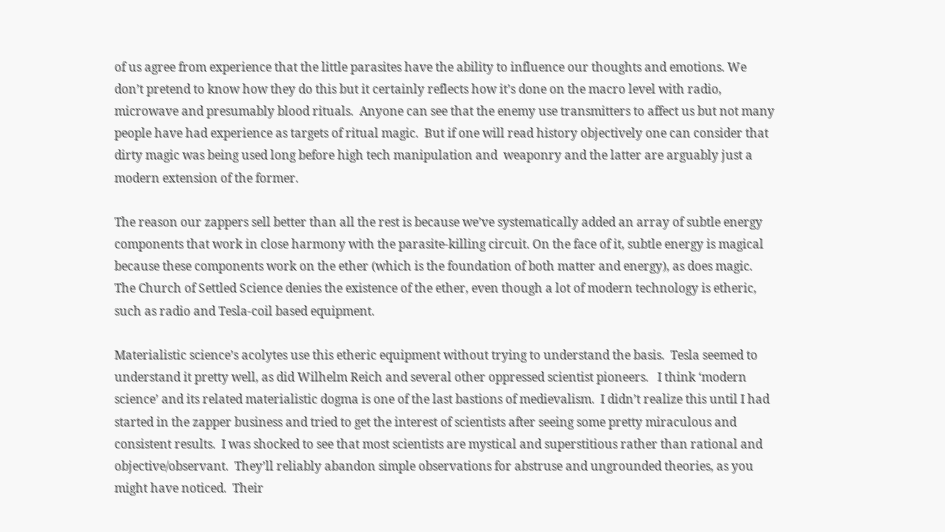of us agree from experience that the little parasites have the ability to influence our thoughts and emotions. We don’t pretend to know how they do this but it certainly reflects how it’s done on the macro level with radio, microwave and presumably blood rituals.  Anyone can see that the enemy use transmitters to affect us but not many people have had experience as targets of ritual magic.  But if one will read history objectively one can consider that dirty magic was being used long before high tech manipulation and  weaponry and the latter are arguably just a modern extension of the former.

The reason our zappers sell better than all the rest is because we’ve systematically added an array of subtle energy components that work in close harmony with the parasite-killing circuit. On the face of it, subtle energy is magical because these components work on the ether (which is the foundation of both matter and energy), as does magic.  The Church of Settled Science denies the existence of the ether, even though a lot of modern technology is etheric, such as radio and Tesla-coil based equipment.

Materialistic science’s acolytes use this etheric equipment without trying to understand the basis.  Tesla seemed to understand it pretty well, as did Wilhelm Reich and several other oppressed scientist pioneers.   I think ‘modern science’ and its related materialistic dogma is one of the last bastions of medievalism.  I didn’t realize this until I had started in the zapper business and tried to get the interest of scientists after seeing some pretty miraculous and consistent results.  I was shocked to see that most scientists are mystical and superstitious rather than rational and objective/observant.  They’ll reliably abandon simple observations for abstruse and ungrounded theories, as you might have noticed.  Their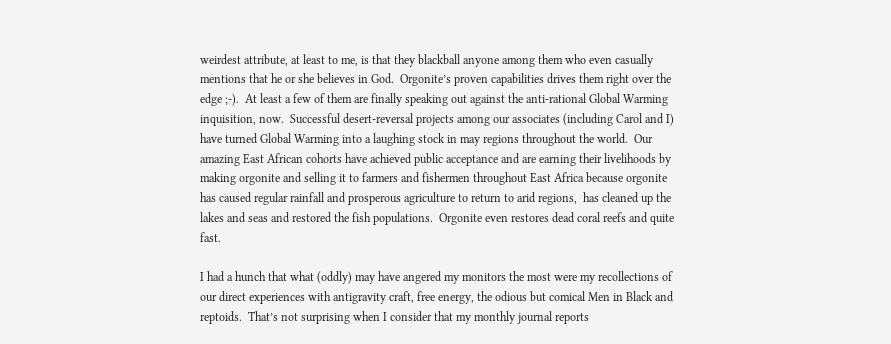weirdest attribute, at least to me, is that they blackball anyone among them who even casually mentions that he or she believes in God.  Orgonite’s proven capabilities drives them right over the edge ;-).  At least a few of them are finally speaking out against the anti-rational Global Warming inquisition, now.  Successful desert-reversal projects among our associates (including Carol and I)  have turned Global Warming into a laughing stock in may regions throughout the world.  Our amazing East African cohorts have achieved public acceptance and are earning their livelihoods by making orgonite and selling it to farmers and fishermen throughout East Africa because orgonite has caused regular rainfall and prosperous agriculture to return to arid regions,  has cleaned up the lakes and seas and restored the fish populations.  Orgonite even restores dead coral reefs and quite fast.

I had a hunch that what (oddly) may have angered my monitors the most were my recollections of our direct experiences with antigravity craft, free energy, the odious but comical Men in Black and reptoids.  That’s not surprising when I consider that my monthly journal reports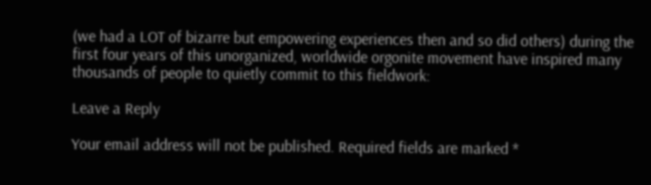(we had a LOT of bizarre but empowering experiences then and so did others) during the first four years of this unorganized, worldwide orgonite movement have inspired many thousands of people to quietly commit to this fieldwork:

Leave a Reply

Your email address will not be published. Required fields are marked *